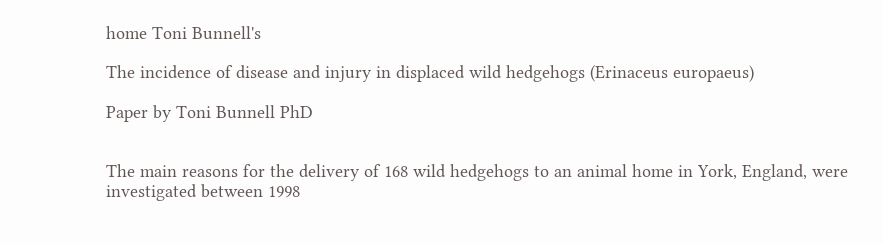home Toni Bunnell's

The incidence of disease and injury in displaced wild hedgehogs (Erinaceus europaeus)

Paper by Toni Bunnell PhD


The main reasons for the delivery of 168 wild hedgehogs to an animal home in York, England, were investigated between 1998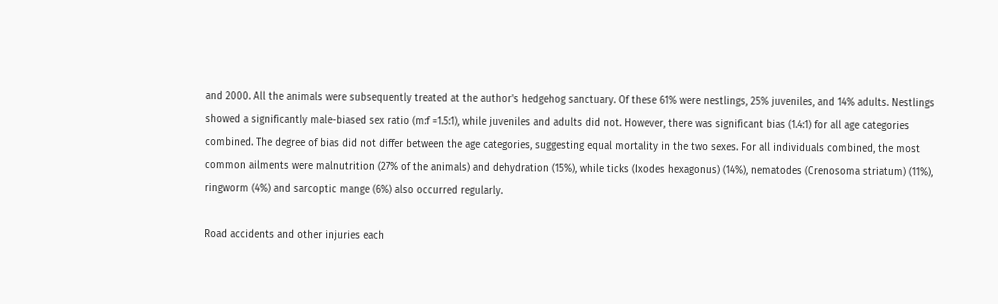and 2000. All the animals were subsequently treated at the author's hedgehog sanctuary. Of these 61% were nestlings, 25% juveniles, and 14% adults. Nestlings showed a significantly male-biased sex ratio (m:f =1.5:1), while juveniles and adults did not. However, there was significant bias (1.4:1) for all age categories combined. The degree of bias did not differ between the age categories, suggesting equal mortality in the two sexes. For all individuals combined, the most common ailments were malnutrition (27% of the animals) and dehydration (15%), while ticks (Ixodes hexagonus) (14%), nematodes (Crenosoma striatum) (11%), ringworm (4%) and sarcoptic mange (6%) also occurred regularly.

Road accidents and other injuries each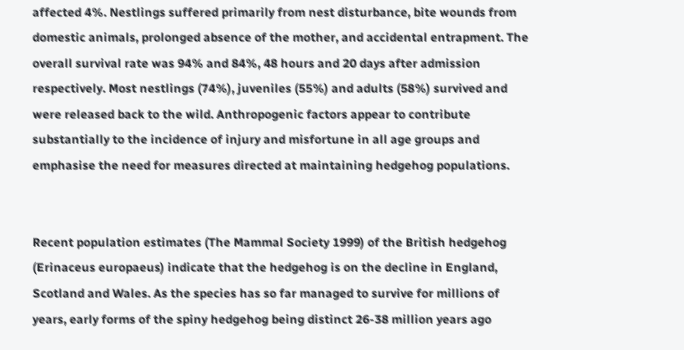affected 4%. Nestlings suffered primarily from nest disturbance, bite wounds from domestic animals, prolonged absence of the mother, and accidental entrapment. The overall survival rate was 94% and 84%, 48 hours and 20 days after admission respectively. Most nestlings (74%), juveniles (55%) and adults (58%) survived and were released back to the wild. Anthropogenic factors appear to contribute substantially to the incidence of injury and misfortune in all age groups and emphasise the need for measures directed at maintaining hedgehog populations.


Recent population estimates (The Mammal Society 1999) of the British hedgehog (Erinaceus europaeus) indicate that the hedgehog is on the decline in England, Scotland and Wales. As the species has so far managed to survive for millions of years, early forms of the spiny hedgehog being distinct 26-38 million years ago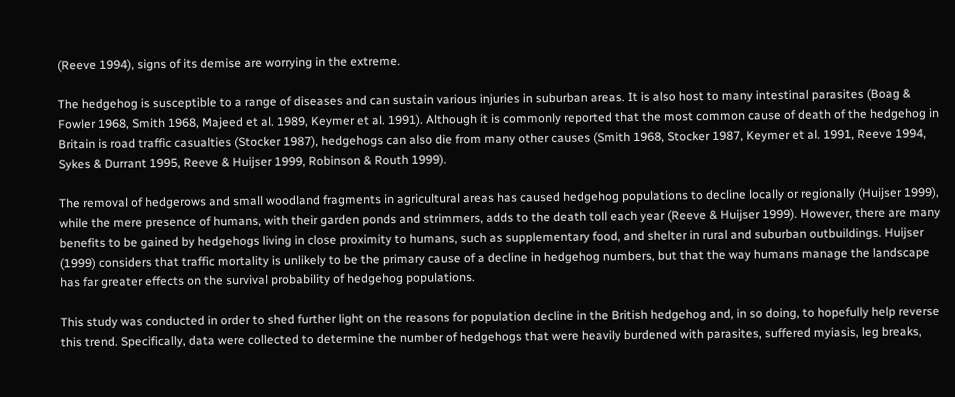(Reeve 1994), signs of its demise are worrying in the extreme.

The hedgehog is susceptible to a range of diseases and can sustain various injuries in suburban areas. It is also host to many intestinal parasites (Boag & Fowler 1968, Smith 1968, Majeed et al. 1989, Keymer et al. 1991). Although it is commonly reported that the most common cause of death of the hedgehog in Britain is road traffic casualties (Stocker 1987), hedgehogs can also die from many other causes (Smith 1968, Stocker 1987, Keymer et al. 1991, Reeve 1994, Sykes & Durrant 1995, Reeve & Huijser 1999, Robinson & Routh 1999).

The removal of hedgerows and small woodland fragments in agricultural areas has caused hedgehog populations to decline locally or regionally (Huijser 1999), while the mere presence of humans, with their garden ponds and strimmers, adds to the death toll each year (Reeve & Huijser 1999). However, there are many benefits to be gained by hedgehogs living in close proximity to humans, such as supplementary food, and shelter in rural and suburban outbuildings. Huijser (1999) considers that traffic mortality is unlikely to be the primary cause of a decline in hedgehog numbers, but that the way humans manage the landscape has far greater effects on the survival probability of hedgehog populations.

This study was conducted in order to shed further light on the reasons for population decline in the British hedgehog and, in so doing, to hopefully help reverse this trend. Specifically, data were collected to determine the number of hedgehogs that were heavily burdened with parasites, suffered myiasis, leg breaks,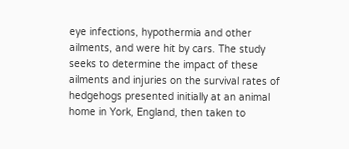eye infections, hypothermia and other ailments, and were hit by cars. The study seeks to determine the impact of these ailments and injuries on the survival rates of hedgehogs presented initially at an animal home in York, England, then taken to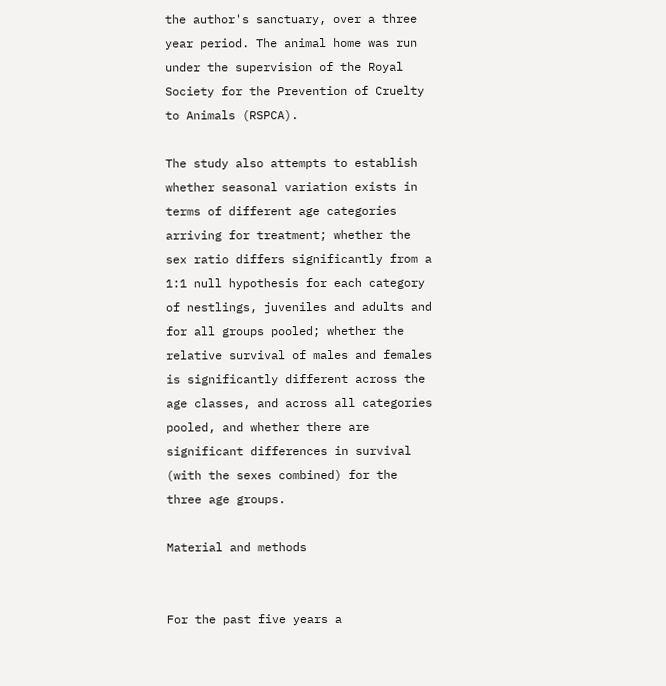the author's sanctuary, over a three year period. The animal home was run under the supervision of the Royal Society for the Prevention of Cruelty to Animals (RSPCA).

The study also attempts to establish whether seasonal variation exists in terms of different age categories arriving for treatment; whether the sex ratio differs significantly from a 1:1 null hypothesis for each category of nestlings, juveniles and adults and for all groups pooled; whether the relative survival of males and females is significantly different across the age classes, and across all categories pooled, and whether there are significant differences in survival (with the sexes combined) for the three age groups.

Material and methods


For the past five years a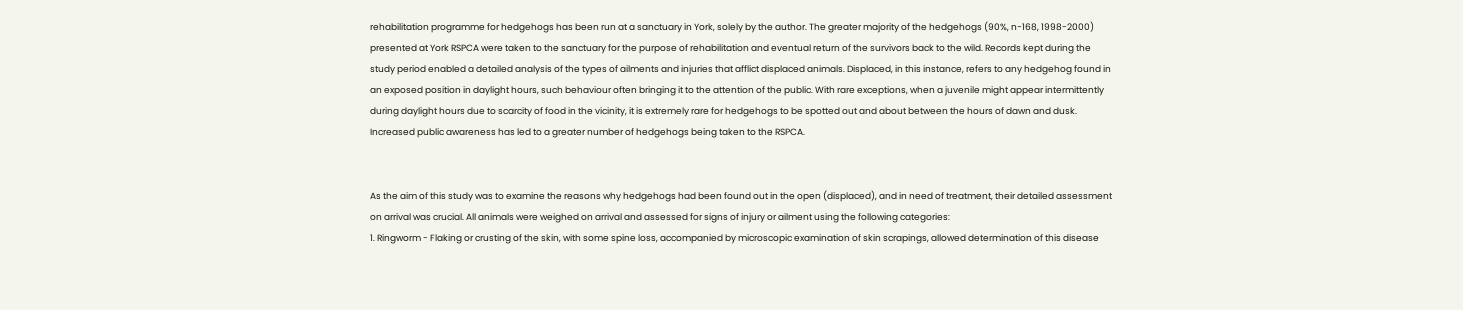rehabilitation programme for hedgehogs has been run at a sanctuary in York, solely by the author. The greater majority of the hedgehogs (90%, n-168, 1998-2000) presented at York RSPCA were taken to the sanctuary for the purpose of rehabilitation and eventual return of the survivors back to the wild. Records kept during the study period enabled a detailed analysis of the types of ailments and injuries that afflict displaced animals. Displaced, in this instance, refers to any hedgehog found in an exposed position in daylight hours, such behaviour often bringing it to the attention of the public. With rare exceptions, when a juvenile might appear intermittently during daylight hours due to scarcity of food in the vicinity, it is extremely rare for hedgehogs to be spotted out and about between the hours of dawn and dusk. Increased public awareness has led to a greater number of hedgehogs being taken to the RSPCA.


As the aim of this study was to examine the reasons why hedgehogs had been found out in the open (displaced), and in need of treatment, their detailed assessment on arrival was crucial. All animals were weighed on arrival and assessed for signs of injury or ailment using the following categories:
1. Ringworm - Flaking or crusting of the skin, with some spine loss, accompanied by microscopic examination of skin scrapings, allowed determination of this disease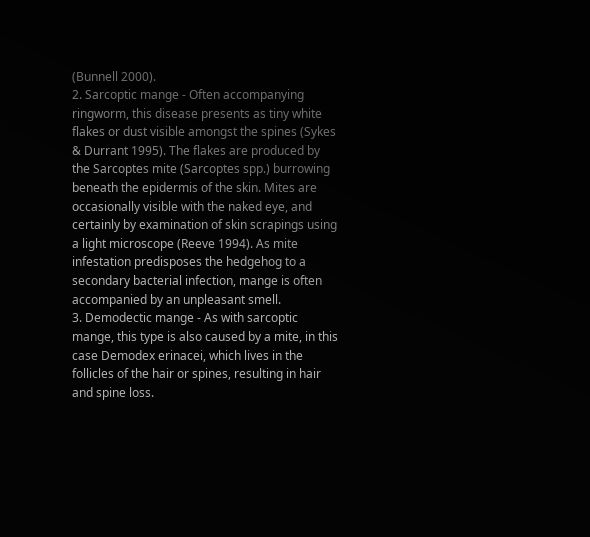(Bunnell 2000).
2. Sarcoptic mange - Often accompanying ringworm, this disease presents as tiny white flakes or dust visible amongst the spines (Sykes & Durrant 1995). The flakes are produced by the Sarcoptes mite (Sarcoptes spp.) burrowing beneath the epidermis of the skin. Mites are occasionally visible with the naked eye, and certainly by examination of skin scrapings using a light microscope (Reeve 1994). As mite infestation predisposes the hedgehog to a secondary bacterial infection, mange is often accompanied by an unpleasant smell.
3. Demodectic mange - As with sarcoptic mange, this type is also caused by a mite, in this case Demodex erinacei, which lives in the follicles of the hair or spines, resulting in hair and spine loss.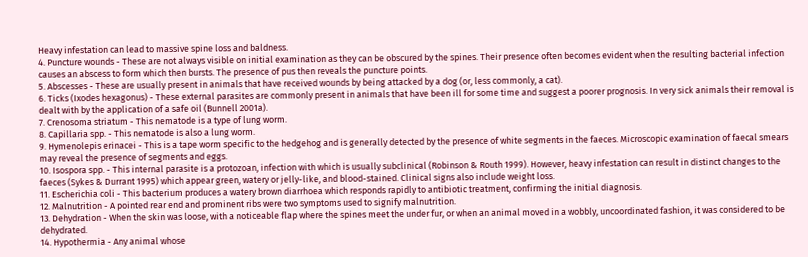Heavy infestation can lead to massive spine loss and baldness.
4. Puncture wounds - These are not always visible on initial examination as they can be obscured by the spines. Their presence often becomes evident when the resulting bacterial infection causes an abscess to form which then bursts. The presence of pus then reveals the puncture points.
5. Abscesses - These are usually present in animals that have received wounds by being attacked by a dog (or, less commonly, a cat).
6. Ticks (Ixodes hexagonus) - These external parasites are commonly present in animals that have been ill for some time and suggest a poorer prognosis. In very sick animals their removal is dealt with by the application of a safe oil (Bunnell 2001a).
7. Crenosoma striatum - This nematode is a type of lung worm.
8. Capillaria spp. - This nematode is also a lung worm.
9. Hymenolepis erinacei - This is a tape worm specific to the hedgehog and is generally detected by the presence of white segments in the faeces. Microscopic examination of faecal smears may reveal the presence of segments and eggs.
10. Isospora spp. - This internal parasite is a protozoan, infection with which is usually subclinical (Robinson & Routh 1999). However, heavy infestation can result in distinct changes to the faeces (Sykes & Durrant 1995) which appear green, watery or jelly-like, and blood-stained. Clinical signs also include weight loss.
11. Escherichia coli - This bacterium produces a watery brown diarrhoea which responds rapidly to antibiotic treatment, confirming the initial diagnosis.
12. Malnutrition - A pointed rear end and prominent ribs were two symptoms used to signify malnutrition.
13. Dehydration - When the skin was loose, with a noticeable flap where the spines meet the under fur, or when an animal moved in a wobbly, uncoordinated fashion, it was considered to be dehydrated.
14. Hypothermia - Any animal whose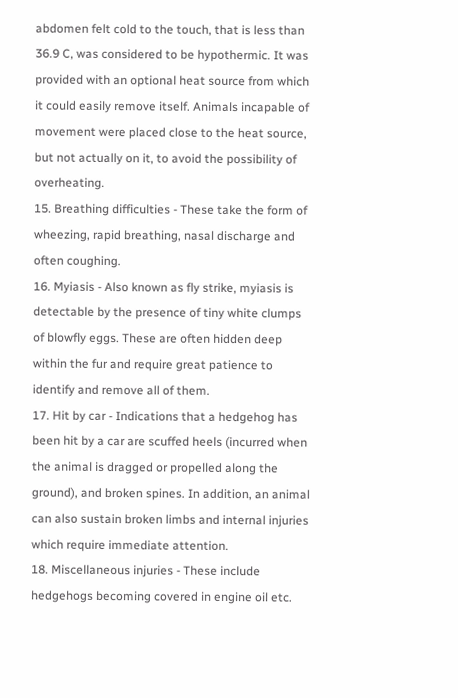abdomen felt cold to the touch, that is less than 36.9 C, was considered to be hypothermic. It was provided with an optional heat source from which it could easily remove itself. Animals incapable of movement were placed close to the heat source, but not actually on it, to avoid the possibility of overheating.
15. Breathing difficulties - These take the form of wheezing, rapid breathing, nasal discharge and often coughing.
16. Myiasis - Also known as fly strike, myiasis is detectable by the presence of tiny white clumps of blowfly eggs. These are often hidden deep within the fur and require great patience to identify and remove all of them.
17. Hit by car - Indications that a hedgehog has been hit by a car are scuffed heels (incurred when the animal is dragged or propelled along the ground), and broken spines. In addition, an animal can also sustain broken limbs and internal injuries which require immediate attention.
18. Miscellaneous injuries - These include hedgehogs becoming covered in engine oil etc.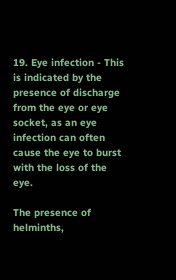19. Eye infection - This is indicated by the presence of discharge from the eye or eye socket, as an eye infection can often cause the eye to burst with the loss of the eye.

The presence of helminths,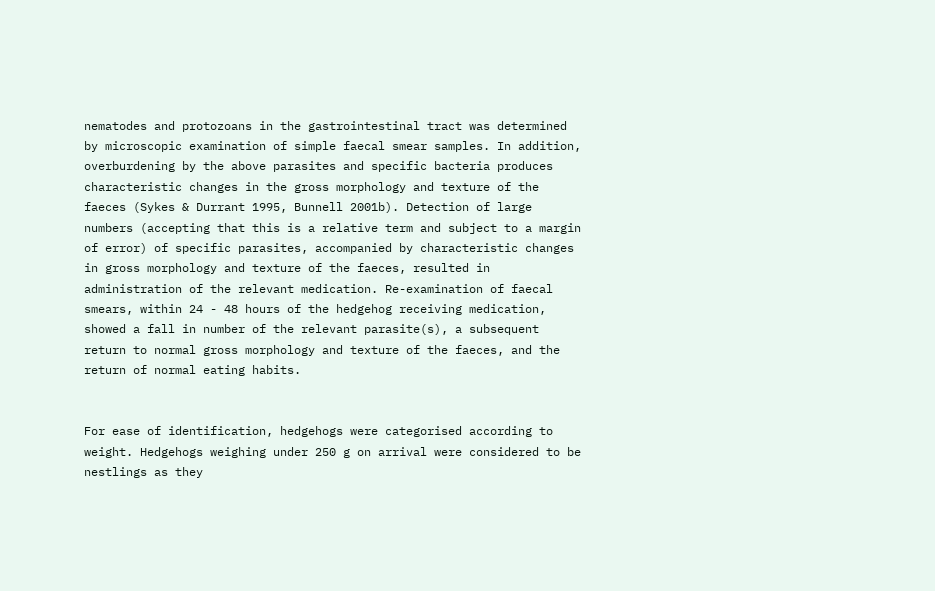nematodes and protozoans in the gastrointestinal tract was determined by microscopic examination of simple faecal smear samples. In addition, overburdening by the above parasites and specific bacteria produces characteristic changes in the gross morphology and texture of the faeces (Sykes & Durrant 1995, Bunnell 2001b). Detection of large numbers (accepting that this is a relative term and subject to a margin of error) of specific parasites, accompanied by characteristic changes in gross morphology and texture of the faeces, resulted in administration of the relevant medication. Re-examination of faecal smears, within 24 - 48 hours of the hedgehog receiving medication, showed a fall in number of the relevant parasite(s), a subsequent return to normal gross morphology and texture of the faeces, and the return of normal eating habits.


For ease of identification, hedgehogs were categorised according to weight. Hedgehogs weighing under 250 g on arrival were considered to be nestlings as they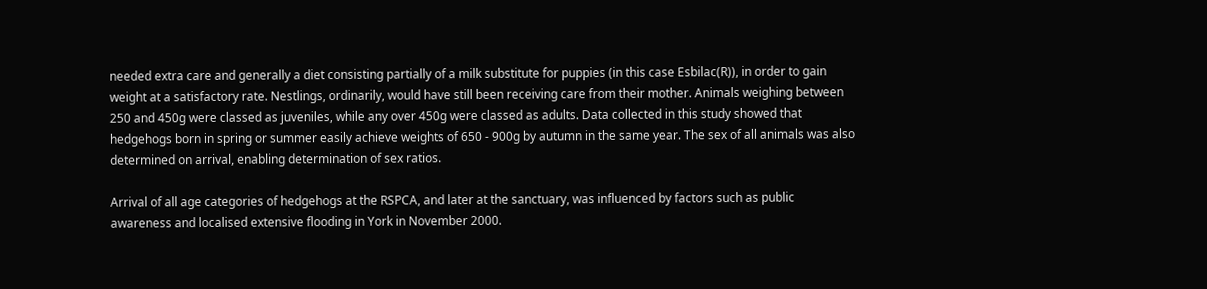needed extra care and generally a diet consisting partially of a milk substitute for puppies (in this case Esbilac(R)), in order to gain weight at a satisfactory rate. Nestlings, ordinarily, would have still been receiving care from their mother. Animals weighing between 250 and 450g were classed as juveniles, while any over 450g were classed as adults. Data collected in this study showed that hedgehogs born in spring or summer easily achieve weights of 650 - 900g by autumn in the same year. The sex of all animals was also determined on arrival, enabling determination of sex ratios.

Arrival of all age categories of hedgehogs at the RSPCA, and later at the sanctuary, was influenced by factors such as public awareness and localised extensive flooding in York in November 2000.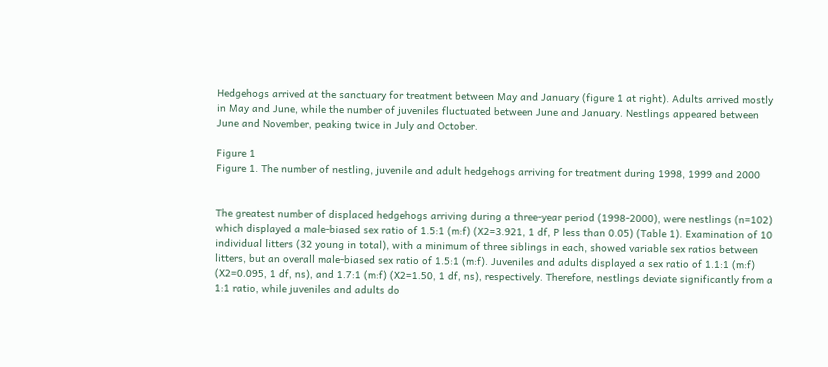Hedgehogs arrived at the sanctuary for treatment between May and January (figure 1 at right). Adults arrived mostly in May and June, while the number of juveniles fluctuated between June and January. Nestlings appeared between June and November, peaking twice in July and October.

Figure 1
Figure 1. The number of nestling, juvenile and adult hedgehogs arriving for treatment during 1998, 1999 and 2000


The greatest number of displaced hedgehogs arriving during a three-year period (1998-2000), were nestlings (n=102) which displayed a male-biased sex ratio of 1.5:1 (m:f) (X2=3.921, 1 df, P less than 0.05) (Table 1). Examination of 10 individual litters (32 young in total), with a minimum of three siblings in each, showed variable sex ratios between litters, but an overall male-biased sex ratio of 1.5:1 (m:f). Juveniles and adults displayed a sex ratio of 1.1:1 (m:f) (X2=0.095, 1 df, ns), and 1.7:1 (m:f) (X2=1.50, 1 df, ns), respectively. Therefore, nestlings deviate significantly from a 1:1 ratio, while juveniles and adults do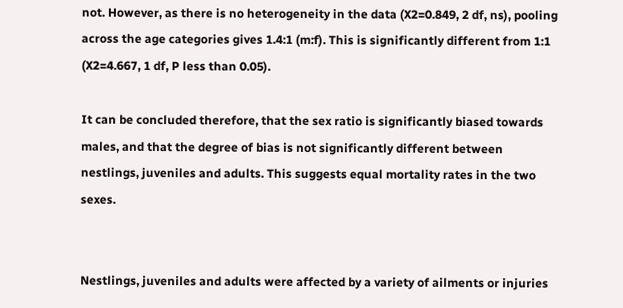not. However, as there is no heterogeneity in the data (X2=0.849, 2 df, ns), pooling across the age categories gives 1.4:1 (m:f). This is significantly different from 1:1 (X2=4.667, 1 df, P less than 0.05).

It can be concluded therefore, that the sex ratio is significantly biased towards males, and that the degree of bias is not significantly different between nestlings, juveniles and adults. This suggests equal mortality rates in the two sexes.


Nestlings, juveniles and adults were affected by a variety of ailments or injuries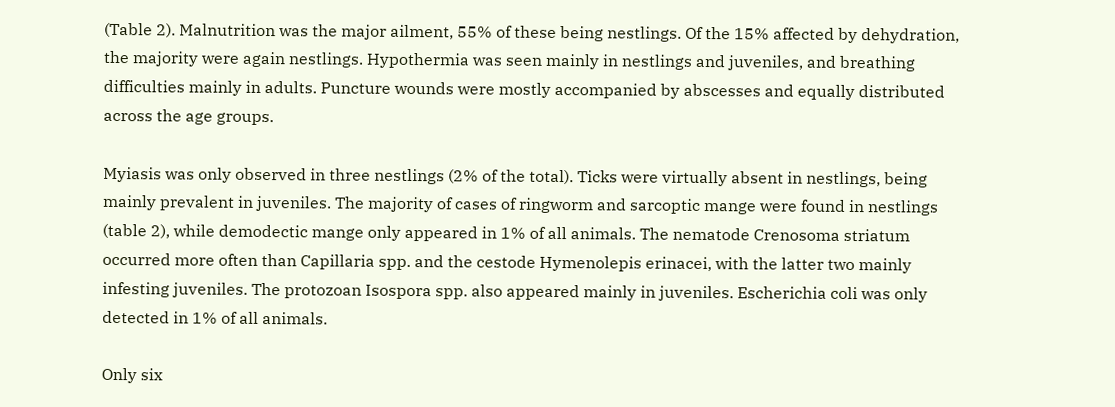(Table 2). Malnutrition was the major ailment, 55% of these being nestlings. Of the 15% affected by dehydration, the majority were again nestlings. Hypothermia was seen mainly in nestlings and juveniles, and breathing difficulties mainly in adults. Puncture wounds were mostly accompanied by abscesses and equally distributed across the age groups.

Myiasis was only observed in three nestlings (2% of the total). Ticks were virtually absent in nestlings, being mainly prevalent in juveniles. The majority of cases of ringworm and sarcoptic mange were found in nestlings (table 2), while demodectic mange only appeared in 1% of all animals. The nematode Crenosoma striatum occurred more often than Capillaria spp. and the cestode Hymenolepis erinacei, with the latter two mainly infesting juveniles. The protozoan Isospora spp. also appeared mainly in juveniles. Escherichia coli was only detected in 1% of all animals.

Only six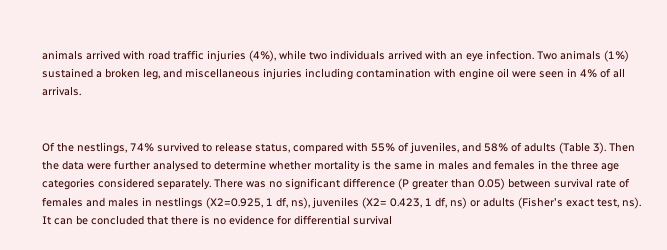animals arrived with road traffic injuries (4%), while two individuals arrived with an eye infection. Two animals (1%) sustained a broken leg, and miscellaneous injuries including contamination with engine oil were seen in 4% of all arrivals.


Of the nestlings, 74% survived to release status, compared with 55% of juveniles, and 58% of adults (Table 3). Then the data were further analysed to determine whether mortality is the same in males and females in the three age categories considered separately. There was no significant difference (P greater than 0.05) between survival rate of females and males in nestlings (X2=0.925, 1 df, ns), juveniles (X2= 0.423, 1 df, ns) or adults (Fisher's exact test, ns). It can be concluded that there is no evidence for differential survival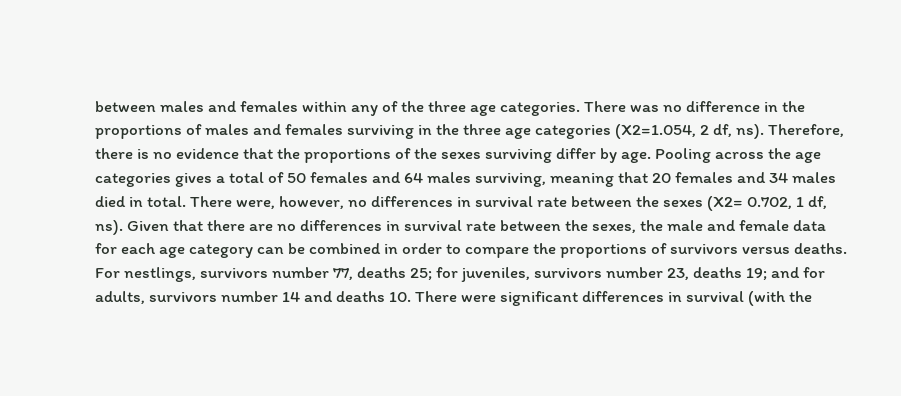between males and females within any of the three age categories. There was no difference in the proportions of males and females surviving in the three age categories (X2=1.054, 2 df, ns). Therefore, there is no evidence that the proportions of the sexes surviving differ by age. Pooling across the age categories gives a total of 50 females and 64 males surviving, meaning that 20 females and 34 males died in total. There were, however, no differences in survival rate between the sexes (X2= 0.702, 1 df, ns). Given that there are no differences in survival rate between the sexes, the male and female data for each age category can be combined in order to compare the proportions of survivors versus deaths. For nestlings, survivors number 77, deaths 25; for juveniles, survivors number 23, deaths 19; and for adults, survivors number 14 and deaths 10. There were significant differences in survival (with the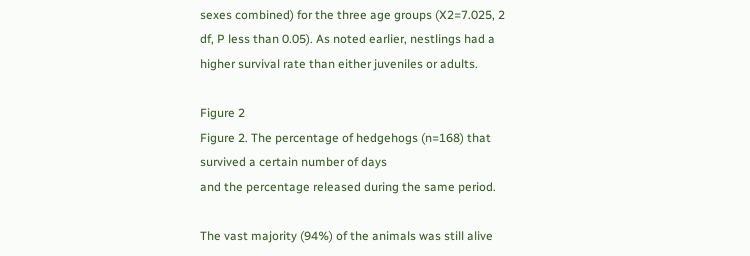sexes combined) for the three age groups (X2=7.025, 2 df, P less than 0.05). As noted earlier, nestlings had a higher survival rate than either juveniles or adults.

Figure 2
Figure 2. The percentage of hedgehogs (n=168) that survived a certain number of days
and the percentage released during the same period.

The vast majority (94%) of the animals was still alive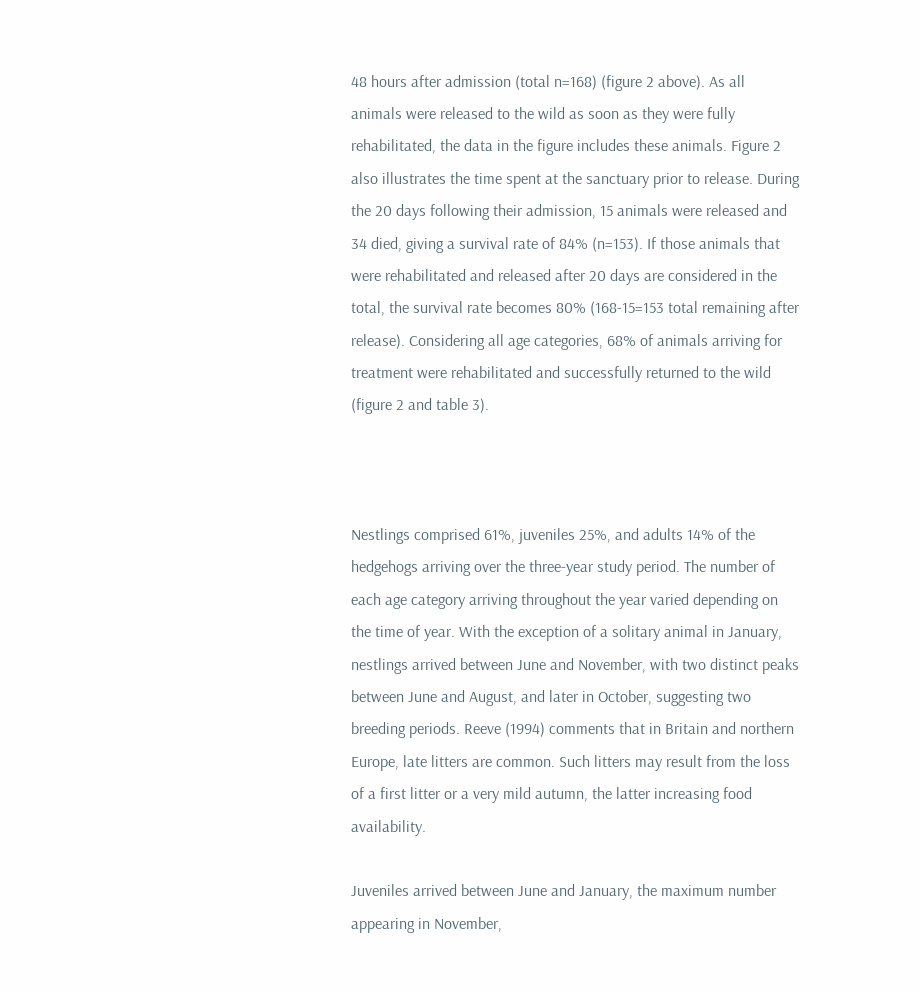48 hours after admission (total n=168) (figure 2 above). As all animals were released to the wild as soon as they were fully rehabilitated, the data in the figure includes these animals. Figure 2 also illustrates the time spent at the sanctuary prior to release. During the 20 days following their admission, 15 animals were released and 34 died, giving a survival rate of 84% (n=153). If those animals that were rehabilitated and released after 20 days are considered in the total, the survival rate becomes 80% (168-15=153 total remaining after release). Considering all age categories, 68% of animals arriving for treatment were rehabilitated and successfully returned to the wild (figure 2 and table 3).



Nestlings comprised 61%, juveniles 25%, and adults 14% of the hedgehogs arriving over the three-year study period. The number of each age category arriving throughout the year varied depending on the time of year. With the exception of a solitary animal in January, nestlings arrived between June and November, with two distinct peaks between June and August, and later in October, suggesting two breeding periods. Reeve (1994) comments that in Britain and northern Europe, late litters are common. Such litters may result from the loss of a first litter or a very mild autumn, the latter increasing food availability.

Juveniles arrived between June and January, the maximum number appearing in November,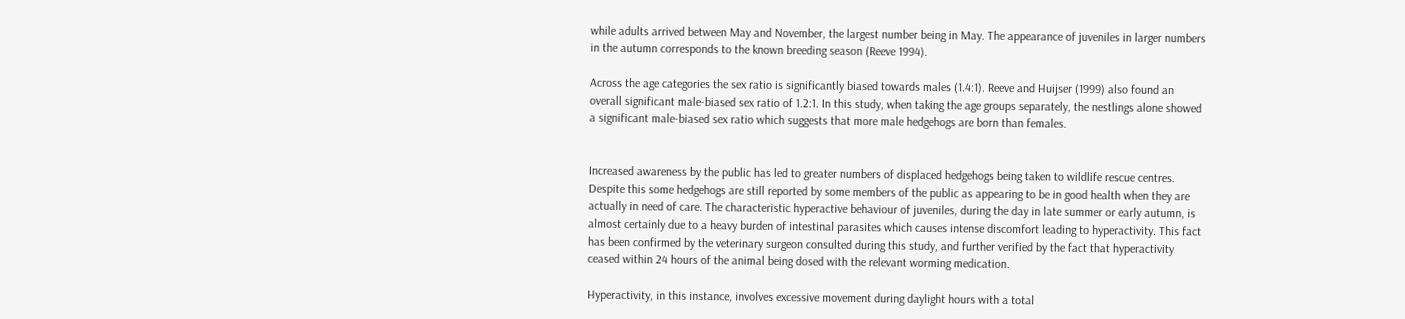while adults arrived between May and November, the largest number being in May. The appearance of juveniles in larger numbers in the autumn corresponds to the known breeding season (Reeve 1994).

Across the age categories the sex ratio is significantly biased towards males (1.4:1). Reeve and Huijser (1999) also found an overall significant male-biased sex ratio of 1.2:1. In this study, when taking the age groups separately, the nestlings alone showed a significant male-biased sex ratio which suggests that more male hedgehogs are born than females.


Increased awareness by the public has led to greater numbers of displaced hedgehogs being taken to wildlife rescue centres. Despite this some hedgehogs are still reported by some members of the public as appearing to be in good health when they are actually in need of care. The characteristic hyperactive behaviour of juveniles, during the day in late summer or early autumn, is almost certainly due to a heavy burden of intestinal parasites which causes intense discomfort leading to hyperactivity. This fact has been confirmed by the veterinary surgeon consulted during this study, and further verified by the fact that hyperactivity ceased within 24 hours of the animal being dosed with the relevant worming medication.

Hyperactivity, in this instance, involves excessive movement during daylight hours with a total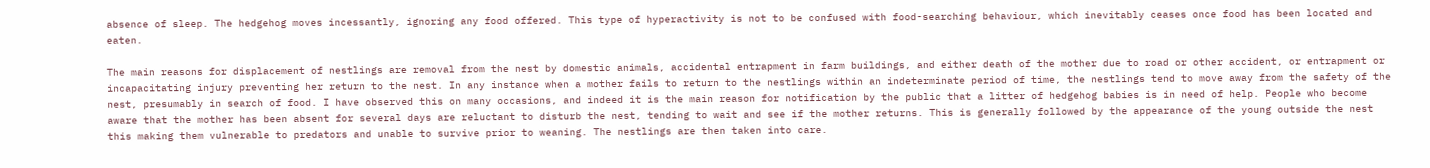absence of sleep. The hedgehog moves incessantly, ignoring any food offered. This type of hyperactivity is not to be confused with food-searching behaviour, which inevitably ceases once food has been located and eaten.

The main reasons for displacement of nestlings are removal from the nest by domestic animals, accidental entrapment in farm buildings, and either death of the mother due to road or other accident, or entrapment or incapacitating injury preventing her return to the nest. In any instance when a mother fails to return to the nestlings within an indeterminate period of time, the nestlings tend to move away from the safety of the nest, presumably in search of food. I have observed this on many occasions, and indeed it is the main reason for notification by the public that a litter of hedgehog babies is in need of help. People who become aware that the mother has been absent for several days are reluctant to disturb the nest, tending to wait and see if the mother returns. This is generally followed by the appearance of the young outside the nest this making them vulnerable to predators and unable to survive prior to weaning. The nestlings are then taken into care.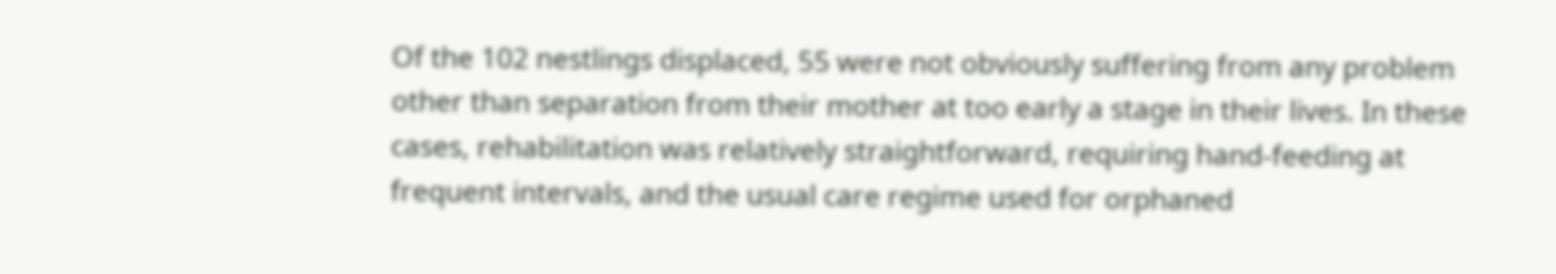Of the 102 nestlings displaced, 55 were not obviously suffering from any problem other than separation from their mother at too early a stage in their lives. In these cases, rehabilitation was relatively straightforward, requiring hand-feeding at frequent intervals, and the usual care regime used for orphaned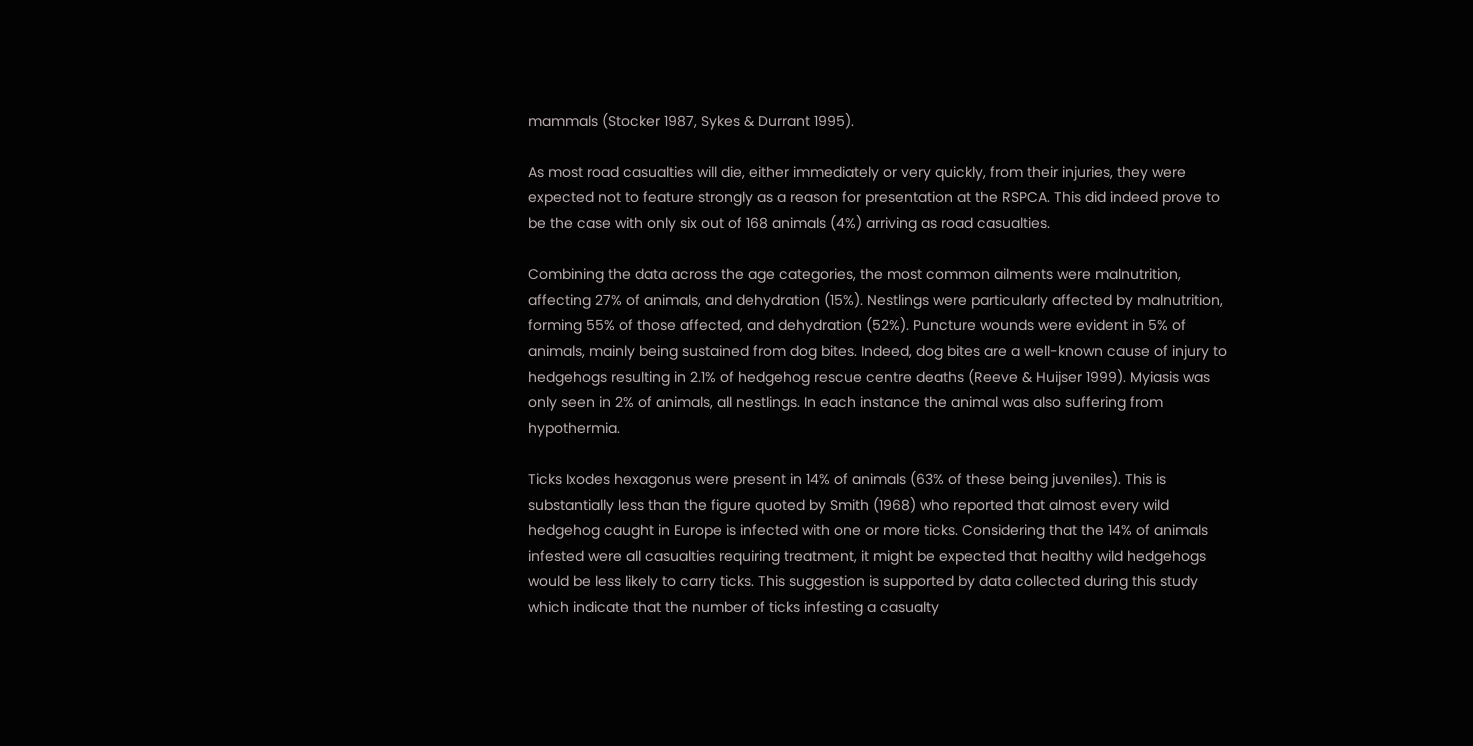mammals (Stocker 1987, Sykes & Durrant 1995).

As most road casualties will die, either immediately or very quickly, from their injuries, they were expected not to feature strongly as a reason for presentation at the RSPCA. This did indeed prove to be the case with only six out of 168 animals (4%) arriving as road casualties.

Combining the data across the age categories, the most common ailments were malnutrition, affecting 27% of animals, and dehydration (15%). Nestlings were particularly affected by malnutrition, forming 55% of those affected, and dehydration (52%). Puncture wounds were evident in 5% of animals, mainly being sustained from dog bites. Indeed, dog bites are a well-known cause of injury to hedgehogs resulting in 2.1% of hedgehog rescue centre deaths (Reeve & Huijser 1999). Myiasis was only seen in 2% of animals, all nestlings. In each instance the animal was also suffering from hypothermia.

Ticks Ixodes hexagonus were present in 14% of animals (63% of these being juveniles). This is substantially less than the figure quoted by Smith (1968) who reported that almost every wild hedgehog caught in Europe is infected with one or more ticks. Considering that the 14% of animals infested were all casualties requiring treatment, it might be expected that healthy wild hedgehogs would be less likely to carry ticks. This suggestion is supported by data collected during this study which indicate that the number of ticks infesting a casualty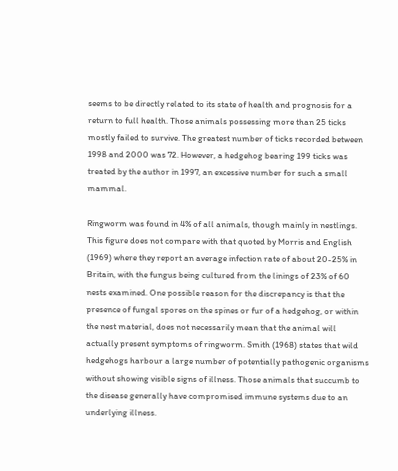seems to be directly related to its state of health and prognosis for a return to full health. Those animals possessing more than 25 ticks mostly failed to survive. The greatest number of ticks recorded between 1998 and 2000 was 72. However, a hedgehog bearing 199 ticks was treated by the author in 1997, an excessive number for such a small mammal.

Ringworm was found in 4% of all animals, though mainly in nestlings. This figure does not compare with that quoted by Morris and English (1969) where they report an average infection rate of about 20-25% in Britain, with the fungus being cultured from the linings of 23% of 60 nests examined. One possible reason for the discrepancy is that the presence of fungal spores on the spines or fur of a hedgehog, or within the nest material, does not necessarily mean that the animal will actually present symptoms of ringworm. Smith (1968) states that wild hedgehogs harbour a large number of potentially pathogenic organisms without showing visible signs of illness. Those animals that succumb to the disease generally have compromised immune systems due to an underlying illness.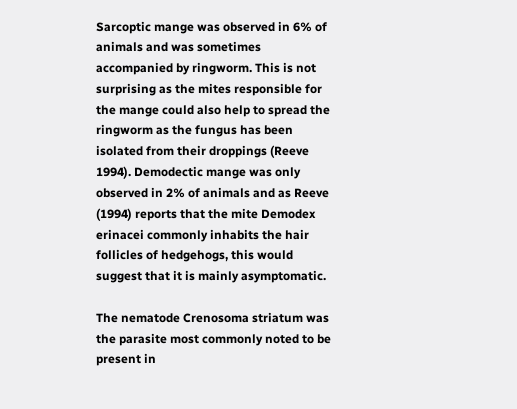Sarcoptic mange was observed in 6% of animals and was sometimes accompanied by ringworm. This is not surprising as the mites responsible for the mange could also help to spread the ringworm as the fungus has been isolated from their droppings (Reeve 1994). Demodectic mange was only observed in 2% of animals and as Reeve (1994) reports that the mite Demodex erinacei commonly inhabits the hair follicles of hedgehogs, this would suggest that it is mainly asymptomatic.

The nematode Crenosoma striatum was the parasite most commonly noted to be present in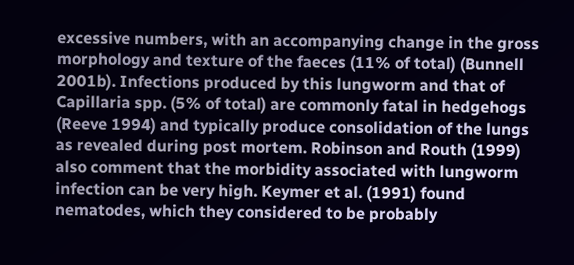excessive numbers, with an accompanying change in the gross morphology and texture of the faeces (11% of total) (Bunnell 2001b). Infections produced by this lungworm and that of Capillaria spp. (5% of total) are commonly fatal in hedgehogs (Reeve 1994) and typically produce consolidation of the lungs as revealed during post mortem. Robinson and Routh (1999) also comment that the morbidity associated with lungworm infection can be very high. Keymer et al. (1991) found nematodes, which they considered to be probably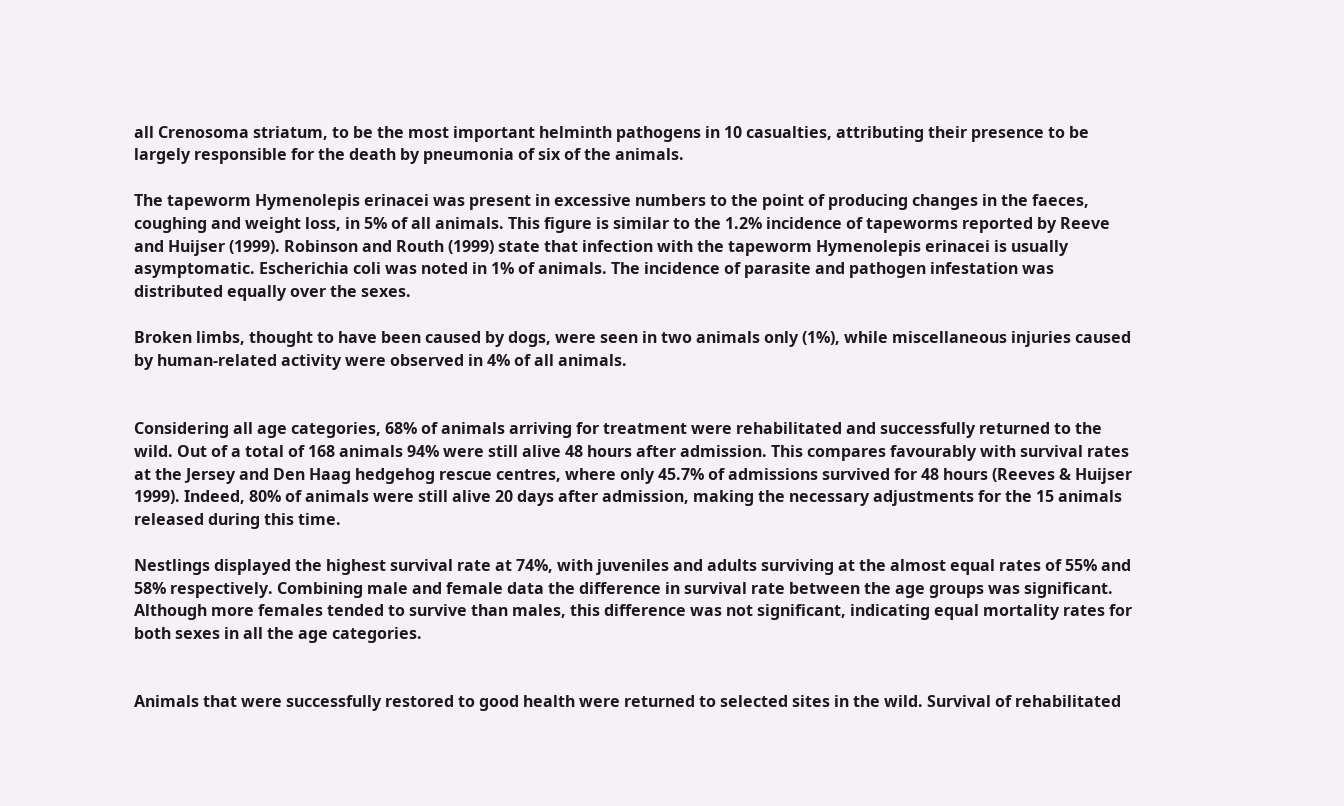all Crenosoma striatum, to be the most important helminth pathogens in 10 casualties, attributing their presence to be largely responsible for the death by pneumonia of six of the animals.

The tapeworm Hymenolepis erinacei was present in excessive numbers to the point of producing changes in the faeces, coughing and weight loss, in 5% of all animals. This figure is similar to the 1.2% incidence of tapeworms reported by Reeve and Huijser (1999). Robinson and Routh (1999) state that infection with the tapeworm Hymenolepis erinacei is usually asymptomatic. Escherichia coli was noted in 1% of animals. The incidence of parasite and pathogen infestation was distributed equally over the sexes.

Broken limbs, thought to have been caused by dogs, were seen in two animals only (1%), while miscellaneous injuries caused by human-related activity were observed in 4% of all animals.


Considering all age categories, 68% of animals arriving for treatment were rehabilitated and successfully returned to the wild. Out of a total of 168 animals 94% were still alive 48 hours after admission. This compares favourably with survival rates at the Jersey and Den Haag hedgehog rescue centres, where only 45.7% of admissions survived for 48 hours (Reeves & Huijser 1999). Indeed, 80% of animals were still alive 20 days after admission, making the necessary adjustments for the 15 animals released during this time.

Nestlings displayed the highest survival rate at 74%, with juveniles and adults surviving at the almost equal rates of 55% and 58% respectively. Combining male and female data the difference in survival rate between the age groups was significant. Although more females tended to survive than males, this difference was not significant, indicating equal mortality rates for both sexes in all the age categories.


Animals that were successfully restored to good health were returned to selected sites in the wild. Survival of rehabilitated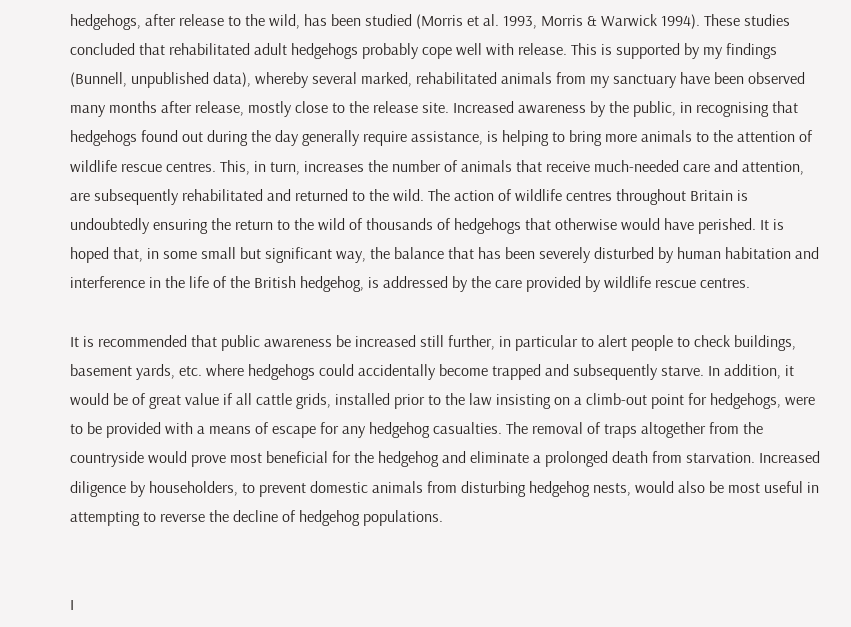hedgehogs, after release to the wild, has been studied (Morris et al. 1993, Morris & Warwick 1994). These studies concluded that rehabilitated adult hedgehogs probably cope well with release. This is supported by my findings (Bunnell, unpublished data), whereby several marked, rehabilitated animals from my sanctuary have been observed many months after release, mostly close to the release site. Increased awareness by the public, in recognising that hedgehogs found out during the day generally require assistance, is helping to bring more animals to the attention of wildlife rescue centres. This, in turn, increases the number of animals that receive much-needed care and attention, are subsequently rehabilitated and returned to the wild. The action of wildlife centres throughout Britain is undoubtedly ensuring the return to the wild of thousands of hedgehogs that otherwise would have perished. It is hoped that, in some small but significant way, the balance that has been severely disturbed by human habitation and interference in the life of the British hedgehog, is addressed by the care provided by wildlife rescue centres.

It is recommended that public awareness be increased still further, in particular to alert people to check buildings, basement yards, etc. where hedgehogs could accidentally become trapped and subsequently starve. In addition, it would be of great value if all cattle grids, installed prior to the law insisting on a climb-out point for hedgehogs, were to be provided with a means of escape for any hedgehog casualties. The removal of traps altogether from the countryside would prove most beneficial for the hedgehog and eliminate a prolonged death from starvation. Increased diligence by householders, to prevent domestic animals from disturbing hedgehog nests, would also be most useful in attempting to reverse the decline of hedgehog populations.


I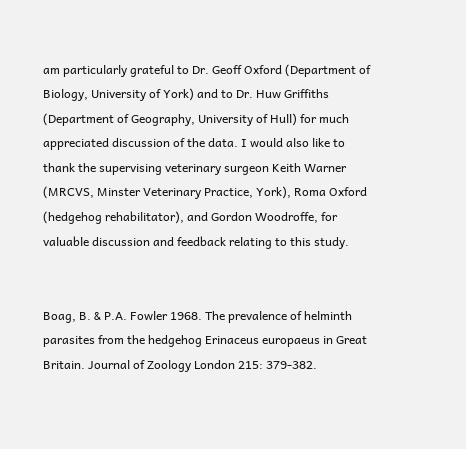am particularly grateful to Dr. Geoff Oxford (Department of Biology, University of York) and to Dr. Huw Griffiths (Department of Geography, University of Hull) for much appreciated discussion of the data. I would also like to thank the supervising veterinary surgeon Keith Warner (MRCVS, Minster Veterinary Practice, York), Roma Oxford (hedgehog rehabilitator), and Gordon Woodroffe, for valuable discussion and feedback relating to this study.


Boag, B. & P.A. Fowler 1968. The prevalence of helminth parasites from the hedgehog Erinaceus europaeus in Great Britain. Journal of Zoology London 215: 379-382.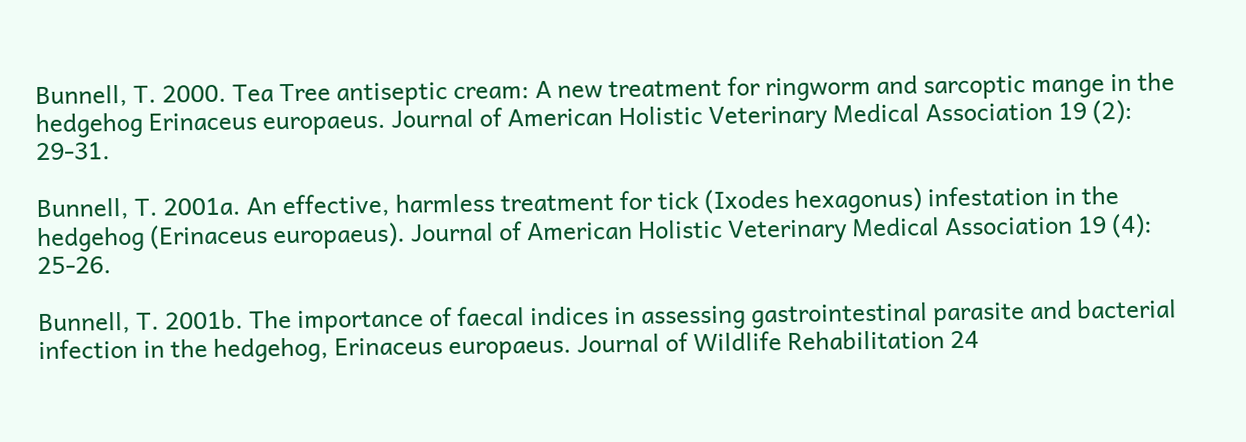Bunnell, T. 2000. Tea Tree antiseptic cream: A new treatment for ringworm and sarcoptic mange in the hedgehog Erinaceus europaeus. Journal of American Holistic Veterinary Medical Association 19 (2): 29-31.

Bunnell, T. 2001a. An effective, harmless treatment for tick (Ixodes hexagonus) infestation in the hedgehog (Erinaceus europaeus). Journal of American Holistic Veterinary Medical Association 19 (4): 25-26.

Bunnell, T. 2001b. The importance of faecal indices in assessing gastrointestinal parasite and bacterial infection in the hedgehog, Erinaceus europaeus. Journal of Wildlife Rehabilitation 24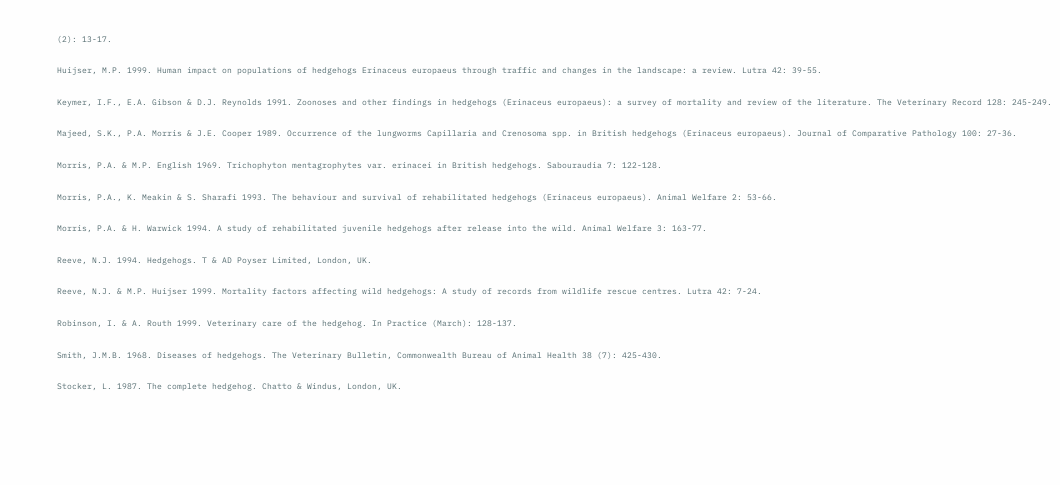(2): 13-17.

Huijser, M.P. 1999. Human impact on populations of hedgehogs Erinaceus europaeus through traffic and changes in the landscape: a review. Lutra 42: 39-55.

Keymer, I.F., E.A. Gibson & D.J. Reynolds 1991. Zoonoses and other findings in hedgehogs (Erinaceus europaeus): a survey of mortality and review of the literature. The Veterinary Record 128: 245-249.

Majeed, S.K., P.A. Morris & J.E. Cooper 1989. Occurrence of the lungworms Capillaria and Crenosoma spp. in British hedgehogs (Erinaceus europaeus). Journal of Comparative Pathology 100: 27-36.

Morris, P.A. & M.P. English 1969. Trichophyton mentagrophytes var. erinacei in British hedgehogs. Sabouraudia 7: 122-128.

Morris, P.A., K. Meakin & S. Sharafi 1993. The behaviour and survival of rehabilitated hedgehogs (Erinaceus europaeus). Animal Welfare 2: 53-66.

Morris, P.A. & H. Warwick 1994. A study of rehabilitated juvenile hedgehogs after release into the wild. Animal Welfare 3: 163-77.

Reeve, N.J. 1994. Hedgehogs. T & AD Poyser Limited, London, UK.

Reeve, N.J. & M.P. Huijser 1999. Mortality factors affecting wild hedgehogs: A study of records from wildlife rescue centres. Lutra 42: 7-24.

Robinson, I. & A. Routh 1999. Veterinary care of the hedgehog. In Practice (March): 128-137.

Smith, J.M.B. 1968. Diseases of hedgehogs. The Veterinary Bulletin, Commonwealth Bureau of Animal Health 38 (7): 425-430.

Stocker, L. 1987. The complete hedgehog. Chatto & Windus, London, UK.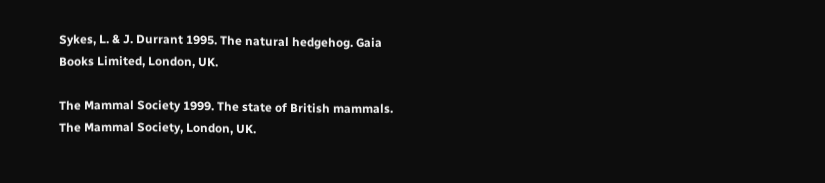Sykes, L. & J. Durrant 1995. The natural hedgehog. Gaia Books Limited, London, UK.

The Mammal Society 1999. The state of British mammals. The Mammal Society, London, UK.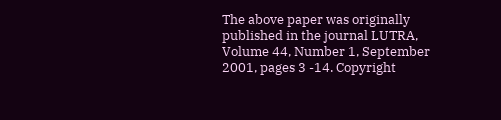The above paper was originally published in the journal LUTRA, Volume 44, Number 1, September 2001, pages 3 -14. Copyright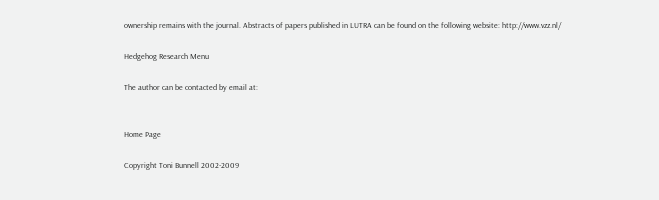ownership remains with the journal. Abstracts of papers published in LUTRA can be found on the following website: http://www.vzz.nl/

Hedgehog Research Menu

The author can be contacted by email at:


Home Page

Copyright Toni Bunnell 2002-2009